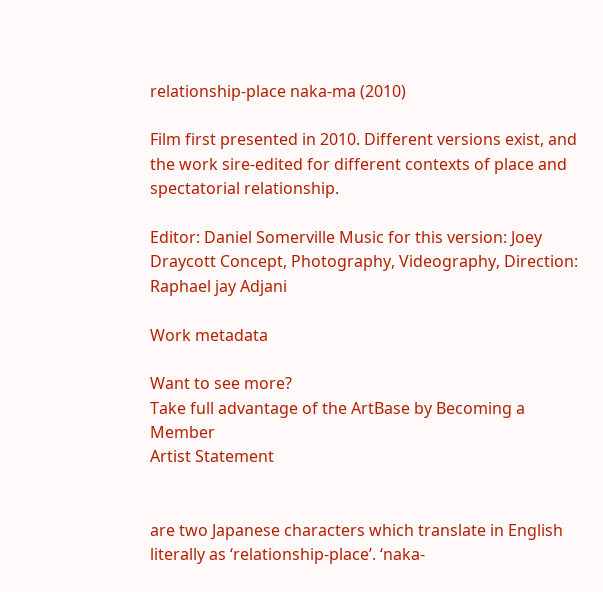relationship-place naka-ma (2010)

Film first presented in 2010. Different versions exist, and the work sire-edited for different contexts of place and spectatorial relationship.

Editor: Daniel Somerville Music for this version: Joey Draycott Concept, Photography, Videography, Direction: Raphael jay Adjani

Work metadata

Want to see more?
Take full advantage of the ArtBase by Becoming a Member
Artist Statement


are two Japanese characters which translate in English literally as ‘relationship-place’. ‘naka-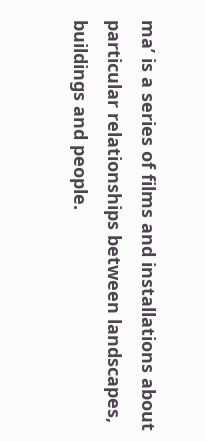ma’ is a series of films and installations about particular relationships between landscapes, buildings and people.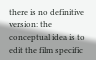there is no definitive version: the conceptual idea is to edit the film specific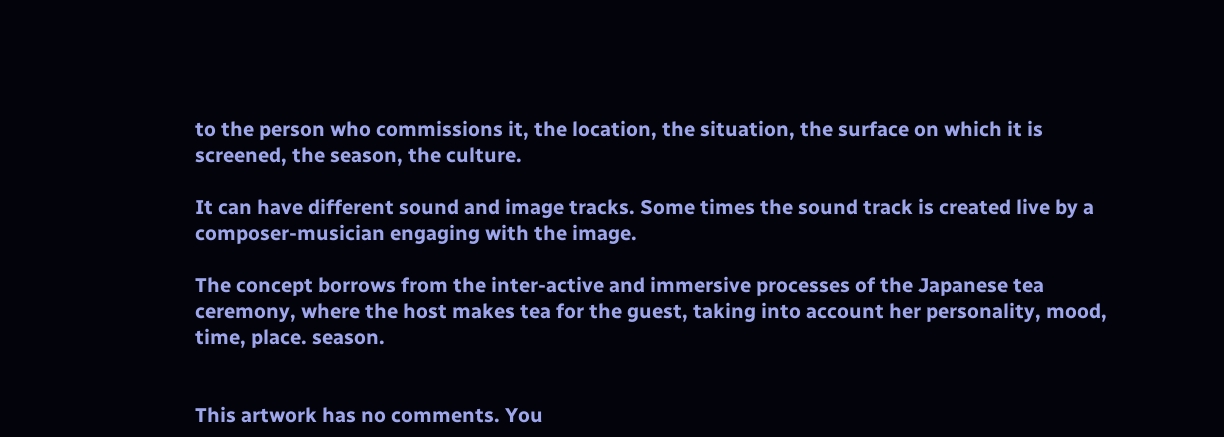to the person who commissions it, the location, the situation, the surface on which it is screened, the season, the culture.

It can have different sound and image tracks. Some times the sound track is created live by a composer-musician engaging with the image.

The concept borrows from the inter-active and immersive processes of the Japanese tea ceremony, where the host makes tea for the guest, taking into account her personality, mood, time, place. season.


This artwork has no comments. You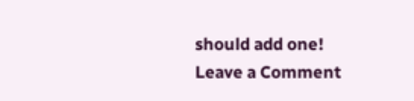should add one!
Leave a Comment